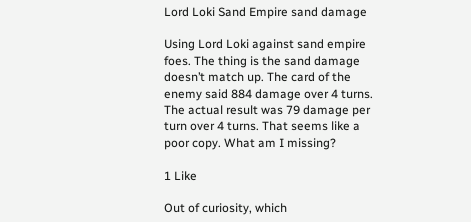Lord Loki Sand Empire sand damage

Using Lord Loki against sand empire foes. The thing is the sand damage doesn’t match up. The card of the enemy said 884 damage over 4 turns. The actual result was 79 damage per turn over 4 turns. That seems like a poor copy. What am I missing?

1 Like

Out of curiosity, which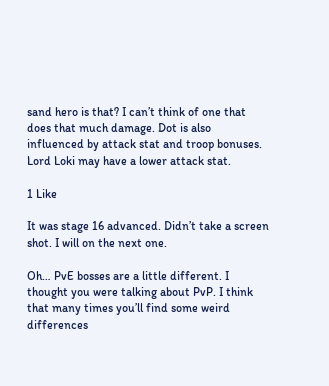sand hero is that? I can’t think of one that does that much damage. Dot is also influenced by attack stat and troop bonuses. Lord Loki may have a lower attack stat.

1 Like

It was stage 16 advanced. Didn’t take a screen shot. I will on the next one.

Oh… PvE bosses are a little different. I thought you were talking about PvP. I think that many times you’ll find some weird differences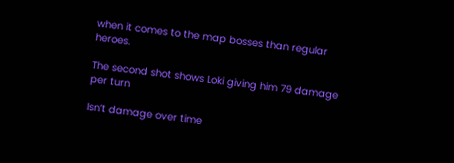when it comes to the map bosses than regular heroes.

The second shot shows Loki giving him 79 damage per turn

Isn’t damage over time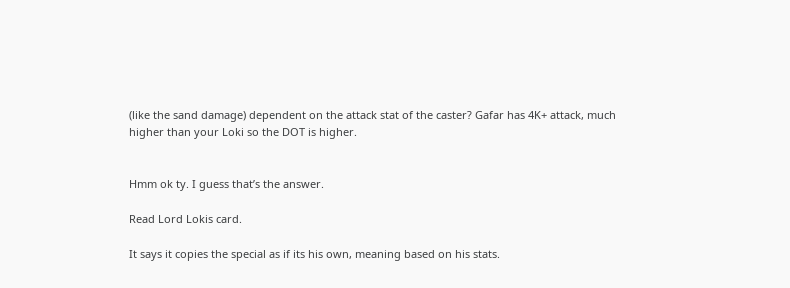(like the sand damage) dependent on the attack stat of the caster? Gafar has 4K+ attack, much higher than your Loki so the DOT is higher.


Hmm ok ty. I guess that’s the answer.

Read Lord Lokis card.

It says it copies the special as if its his own, meaning based on his stats.